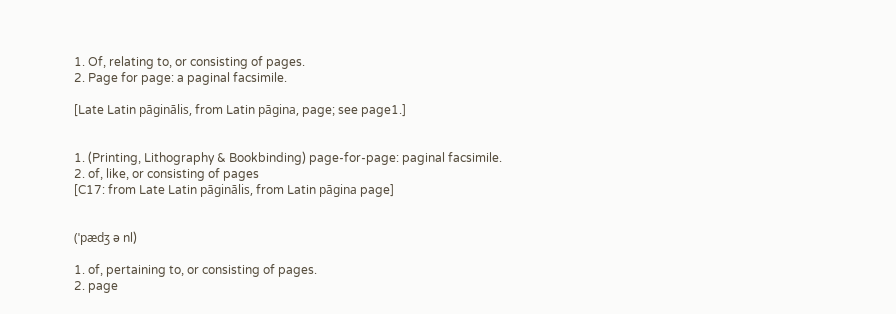1. Of, relating to, or consisting of pages.
2. Page for page: a paginal facsimile.

[Late Latin pāginālis, from Latin pāgina, page; see page1.]


1. (Printing, Lithography & Bookbinding) page-for-page: paginal facsimile.
2. of, like, or consisting of pages
[C17: from Late Latin pāginālis, from Latin pāgina page]


(ˈpædʒ ə nl)

1. of, pertaining to, or consisting of pages.
2. page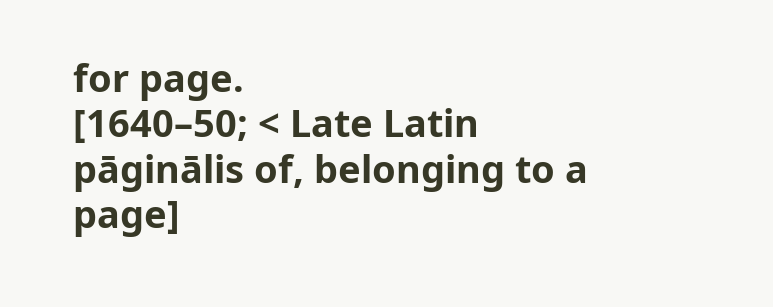for page.
[1640–50; < Late Latin pāginālis of, belonging to a page]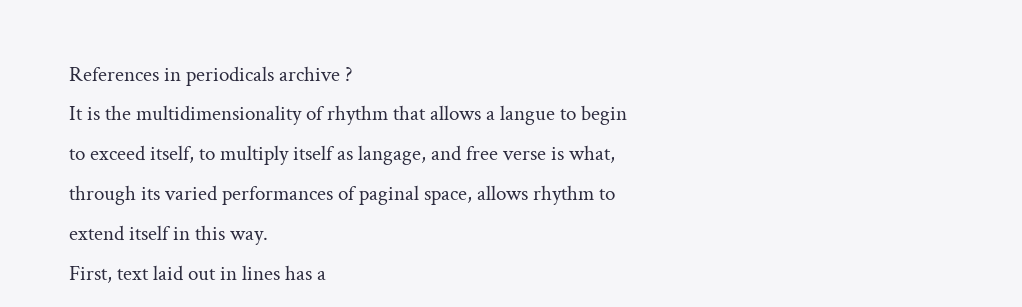References in periodicals archive ?
It is the multidimensionality of rhythm that allows a langue to begin to exceed itself, to multiply itself as langage, and free verse is what, through its varied performances of paginal space, allows rhythm to extend itself in this way.
First, text laid out in lines has a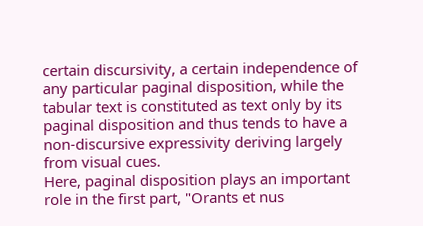certain discursivity, a certain independence of any particular paginal disposition, while the tabular text is constituted as text only by its paginal disposition and thus tends to have a non-discursive expressivity deriving largely from visual cues.
Here, paginal disposition plays an important role in the first part, "Orants et nus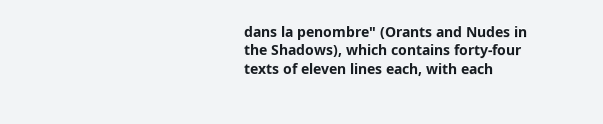dans la penombre" (Orants and Nudes in the Shadows), which contains forty-four texts of eleven lines each, with each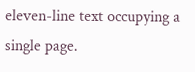eleven-line text occupying a single page.